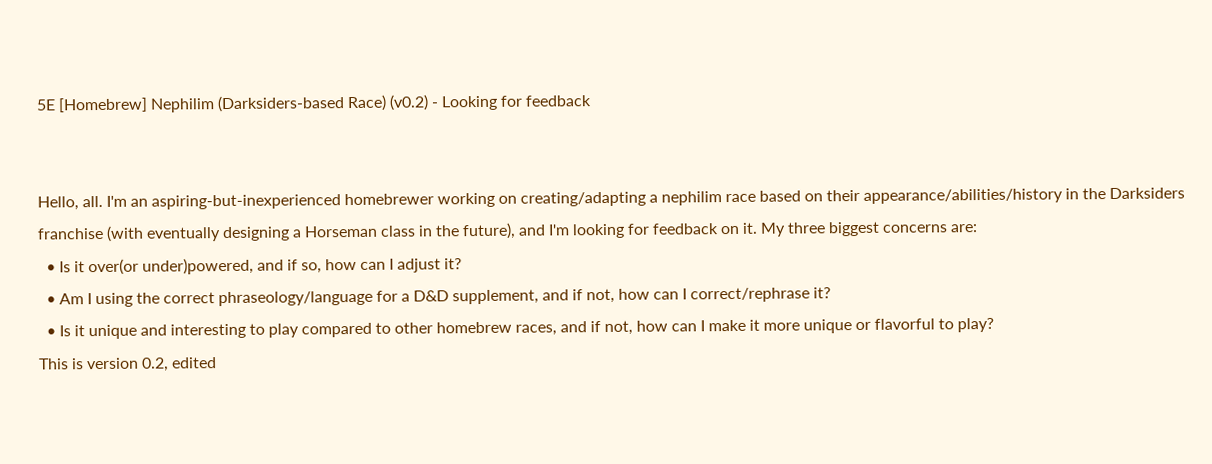5E [Homebrew] Nephilim (Darksiders-based Race) (v0.2) - Looking for feedback


Hello, all. I'm an aspiring-but-inexperienced homebrewer working on creating/adapting a nephilim race based on their appearance/abilities/history in the Darksiders franchise (with eventually designing a Horseman class in the future), and I'm looking for feedback on it. My three biggest concerns are:
  • Is it over(or under)powered, and if so, how can I adjust it?
  • Am I using the correct phraseology/language for a D&D supplement, and if not, how can I correct/rephrase it?
  • Is it unique and interesting to play compared to other homebrew races, and if not, how can I make it more unique or flavorful to play?
This is version 0.2, edited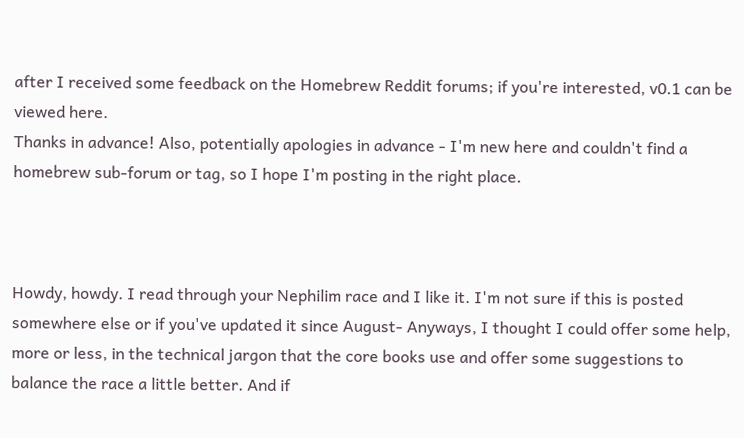after I received some feedback on the Homebrew Reddit forums; if you're interested, v0.1 can be viewed here.
Thanks in advance! Also, potentially apologies in advance - I'm new here and couldn't find a homebrew sub-forum or tag, so I hope I'm posting in the right place.



Howdy, howdy. I read through your Nephilim race and I like it. I'm not sure if this is posted somewhere else or if you've updated it since August- Anyways, I thought I could offer some help, more or less, in the technical jargon that the core books use and offer some suggestions to balance the race a little better. And if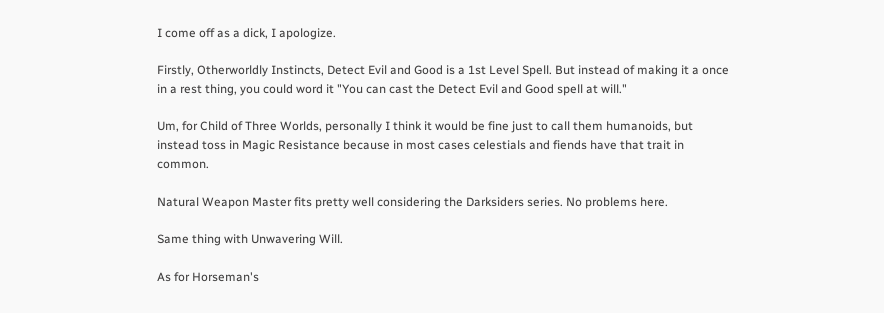I come off as a dick, I apologize.

Firstly, Otherworldly Instincts, Detect Evil and Good is a 1st Level Spell. But instead of making it a once in a rest thing, you could word it "You can cast the Detect Evil and Good spell at will."

Um, for Child of Three Worlds, personally I think it would be fine just to call them humanoids, but instead toss in Magic Resistance because in most cases celestials and fiends have that trait in common.

Natural Weapon Master fits pretty well considering the Darksiders series. No problems here.

Same thing with Unwavering Will.

As for Horseman's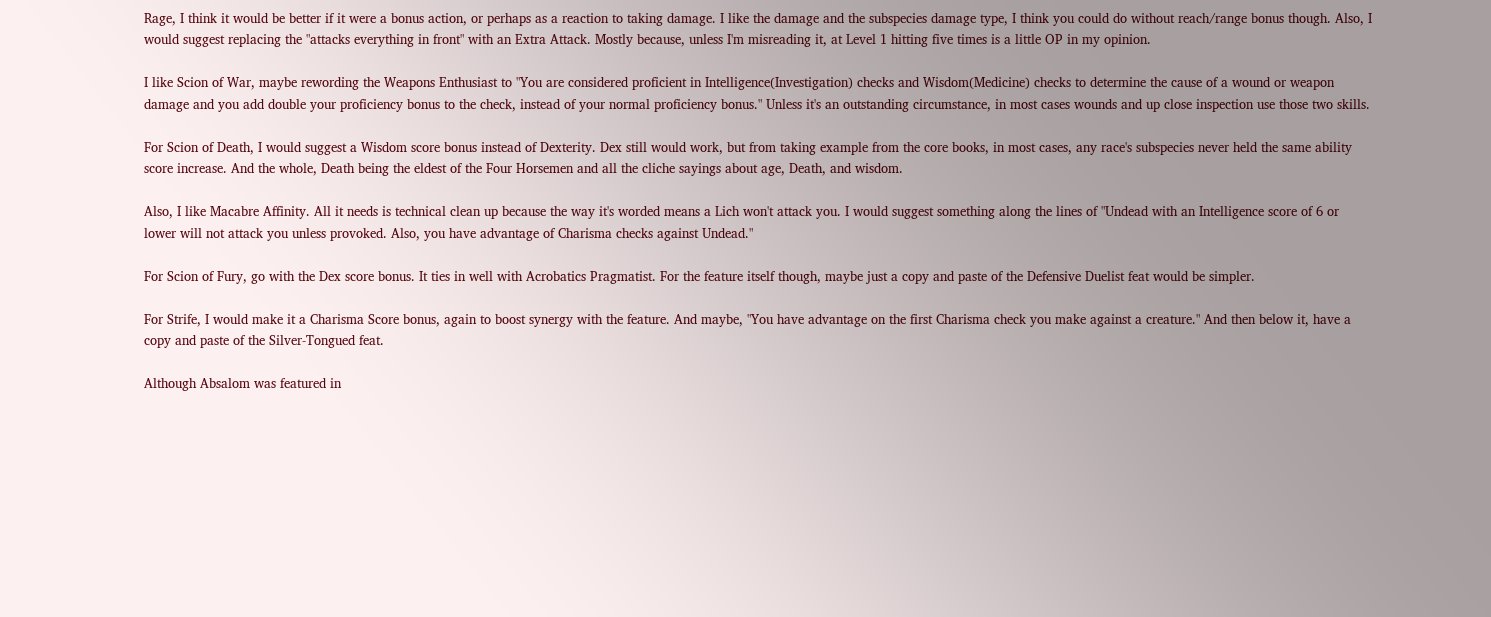Rage, I think it would be better if it were a bonus action, or perhaps as a reaction to taking damage. I like the damage and the subspecies damage type, I think you could do without reach/range bonus though. Also, I would suggest replacing the "attacks everything in front" with an Extra Attack. Mostly because, unless I'm misreading it, at Level 1 hitting five times is a little OP in my opinion.

I like Scion of War, maybe rewording the Weapons Enthusiast to "You are considered proficient in Intelligence(Investigation) checks and Wisdom(Medicine) checks to determine the cause of a wound or weapon damage and you add double your proficiency bonus to the check, instead of your normal proficiency bonus." Unless it's an outstanding circumstance, in most cases wounds and up close inspection use those two skills.

For Scion of Death, I would suggest a Wisdom score bonus instead of Dexterity. Dex still would work, but from taking example from the core books, in most cases, any race's subspecies never held the same ability score increase. And the whole, Death being the eldest of the Four Horsemen and all the cliche sayings about age, Death, and wisdom.

Also, I like Macabre Affinity. All it needs is technical clean up because the way it's worded means a Lich won't attack you. I would suggest something along the lines of "Undead with an Intelligence score of 6 or lower will not attack you unless provoked. Also, you have advantage of Charisma checks against Undead."

For Scion of Fury, go with the Dex score bonus. It ties in well with Acrobatics Pragmatist. For the feature itself though, maybe just a copy and paste of the Defensive Duelist feat would be simpler.

For Strife, I would make it a Charisma Score bonus, again to boost synergy with the feature. And maybe, "You have advantage on the first Charisma check you make against a creature." And then below it, have a copy and paste of the Silver-Tongued feat.

Although Absalom was featured in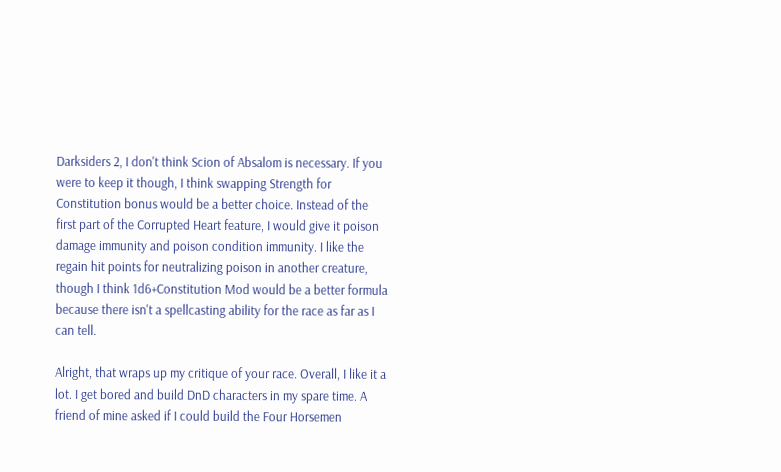Darksiders 2, I don't think Scion of Absalom is necessary. If you were to keep it though, I think swapping Strength for Constitution bonus would be a better choice. Instead of the first part of the Corrupted Heart feature, I would give it poison damage immunity and poison condition immunity. I like the regain hit points for neutralizing poison in another creature, though I think 1d6+Constitution Mod would be a better formula because there isn't a spellcasting ability for the race as far as I can tell.

Alright, that wraps up my critique of your race. Overall, I like it a lot. I get bored and build DnD characters in my spare time. A friend of mine asked if I could build the Four Horsemen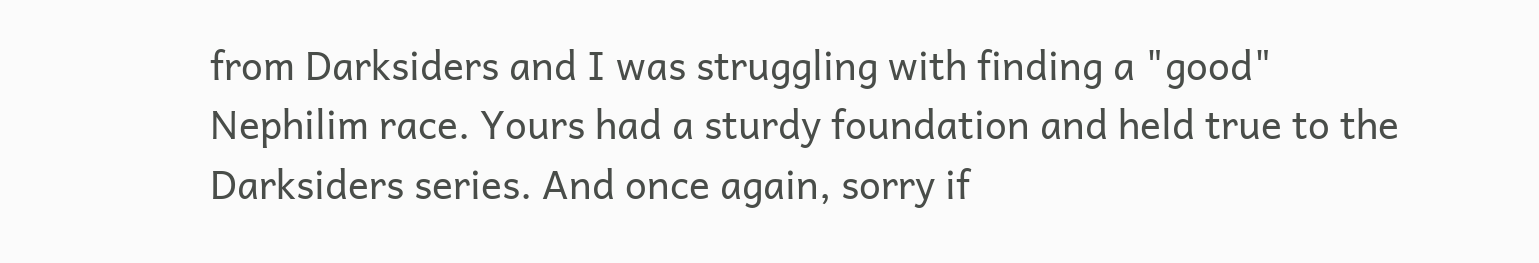from Darksiders and I was struggling with finding a "good" Nephilim race. Yours had a sturdy foundation and held true to the Darksiders series. And once again, sorry if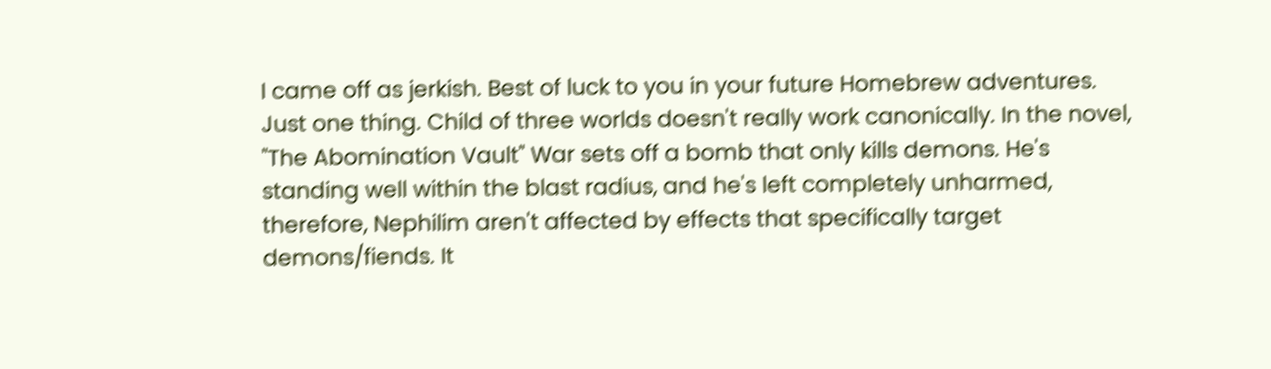I came off as jerkish. Best of luck to you in your future Homebrew adventures.
Just one thing. Child of three worlds doesn't really work canonically. In the novel, "The Abomination Vault" War sets off a bomb that only kills demons. He's standing well within the blast radius, and he's left completely unharmed, therefore, Nephilim aren't affected by effects that specifically target demons/fiends. It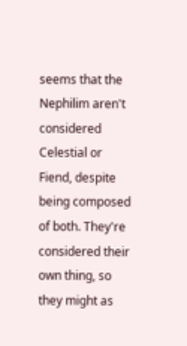seems that the Nephilim aren't considered Celestial or Fiend, despite being composed of both. They're considered their own thing, so they might as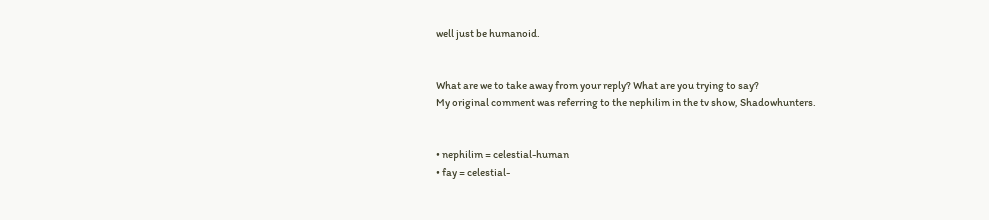well just be humanoid.


What are we to take away from your reply? What are you trying to say?
My original comment was referring to the nephilim in the tv show, Shadowhunters.


• nephilim = celestial-human
• fay = celestial-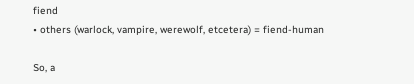fiend
• others (warlock, vampire, werewolf, etcetera) = fiend-human

So, a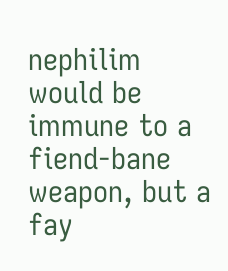nephilim would be immune to a fiend-bane weapon, but a fay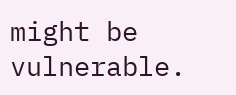might be vulnerable.